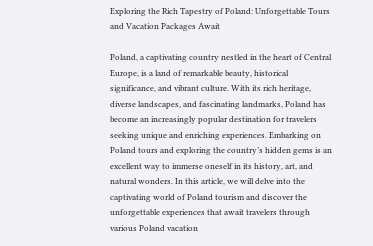Exploring the Rich Tapestry of Poland: Unforgettable Tours and Vacation Packages Await

Poland, a captivating country nestled in the heart of Central Europe, is a land of remarkable beauty, historical significance, and vibrant culture. With its rich heritage, diverse landscapes, and fascinating landmarks, Poland has become an increasingly popular destination for travelers seeking unique and enriching experiences. Embarking on Poland tours and exploring the country’s hidden gems is an excellent way to immerse oneself in its history, art, and natural wonders. In this article, we will delve into the captivating world of Poland tourism and discover the unforgettable experiences that await travelers through various Poland vacation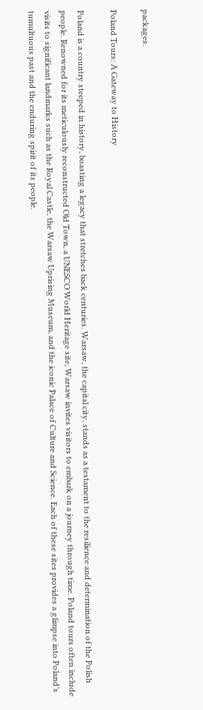packages.

Poland Tours: A Gateway to History

Poland is a country steeped in history, boasting a legacy that stretches back centuries. Warsaw, the capital city, stands as a testament to the resilience and determination of the Polish people. Renowned for its meticulously reconstructed Old Town, a UNESCO World Heritage site, Warsaw invites visitors to embark on a journey through time. Poland tours often include visits to significant landmarks such as the Royal Castle, the Warsaw Uprising Museum, and the iconic Palace of Culture and Science. Each of these sites provides a glimpse into Poland’s tumultuous past and the enduring spirit of its people.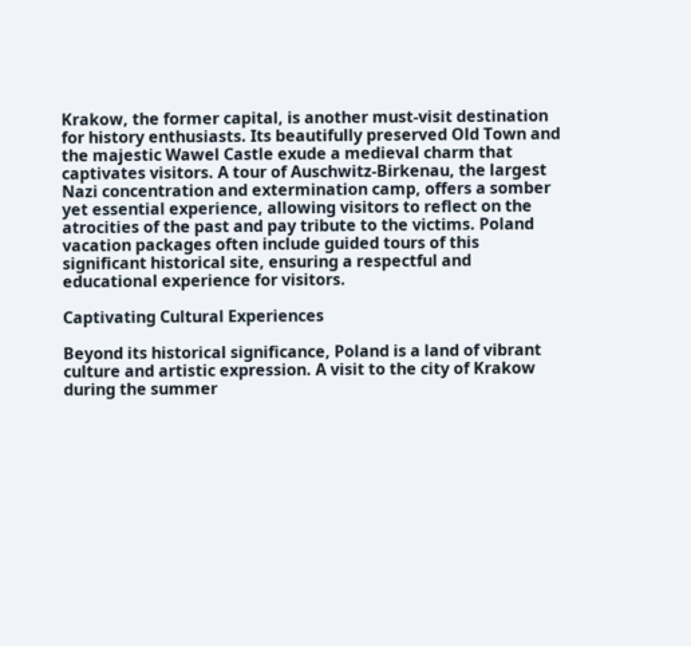Krakow, the former capital, is another must-visit destination for history enthusiasts. Its beautifully preserved Old Town and the majestic Wawel Castle exude a medieval charm that captivates visitors. A tour of Auschwitz-Birkenau, the largest Nazi concentration and extermination camp, offers a somber yet essential experience, allowing visitors to reflect on the atrocities of the past and pay tribute to the victims. Poland vacation packages often include guided tours of this significant historical site, ensuring a respectful and educational experience for visitors.

Captivating Cultural Experiences

Beyond its historical significance, Poland is a land of vibrant culture and artistic expression. A visit to the city of Krakow during the summer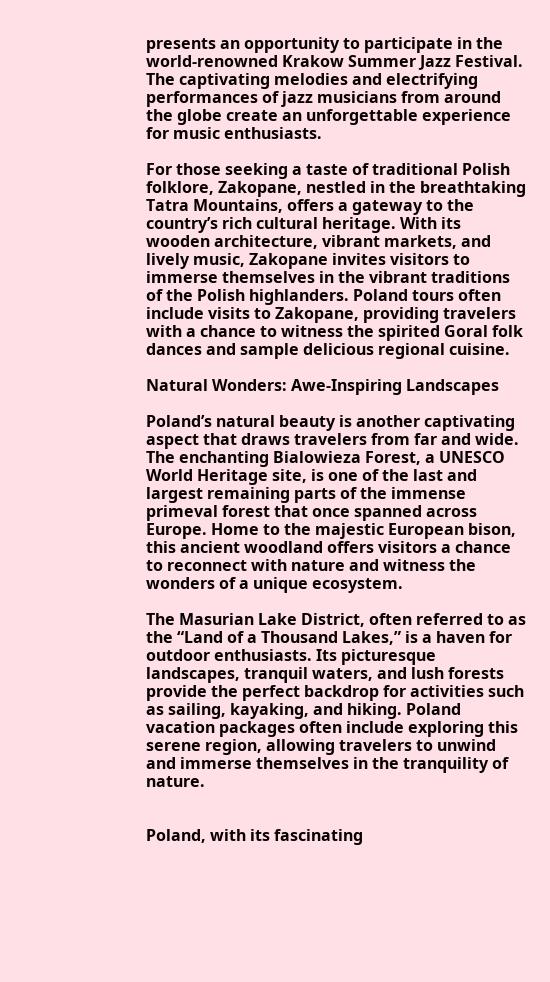presents an opportunity to participate in the world-renowned Krakow Summer Jazz Festival. The captivating melodies and electrifying performances of jazz musicians from around the globe create an unforgettable experience for music enthusiasts.

For those seeking a taste of traditional Polish folklore, Zakopane, nestled in the breathtaking Tatra Mountains, offers a gateway to the country’s rich cultural heritage. With its wooden architecture, vibrant markets, and lively music, Zakopane invites visitors to immerse themselves in the vibrant traditions of the Polish highlanders. Poland tours often include visits to Zakopane, providing travelers with a chance to witness the spirited Goral folk dances and sample delicious regional cuisine.

Natural Wonders: Awe-Inspiring Landscapes

Poland’s natural beauty is another captivating aspect that draws travelers from far and wide. The enchanting Bialowieza Forest, a UNESCO World Heritage site, is one of the last and largest remaining parts of the immense primeval forest that once spanned across Europe. Home to the majestic European bison, this ancient woodland offers visitors a chance to reconnect with nature and witness the wonders of a unique ecosystem.

The Masurian Lake District, often referred to as the “Land of a Thousand Lakes,” is a haven for outdoor enthusiasts. Its picturesque landscapes, tranquil waters, and lush forests provide the perfect backdrop for activities such as sailing, kayaking, and hiking. Poland vacation packages often include exploring this serene region, allowing travelers to unwind and immerse themselves in the tranquility of nature.


Poland, with its fascinating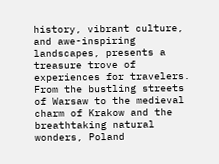history, vibrant culture, and awe-inspiring landscapes, presents a treasure trove of experiences for travelers. From the bustling streets of Warsaw to the medieval charm of Krakow and the breathtaking natural wonders, Poland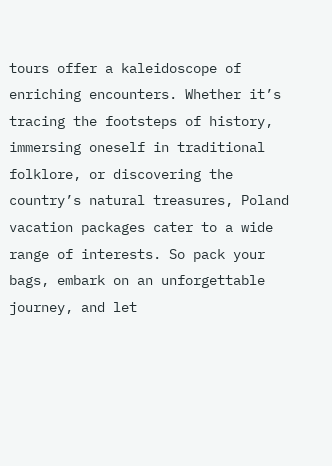tours offer a kaleidoscope of enriching encounters. Whether it’s tracing the footsteps of history, immersing oneself in traditional folklore, or discovering the country’s natural treasures, Poland vacation packages cater to a wide range of interests. So pack your bags, embark on an unforgettable journey, and let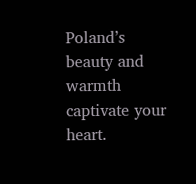Poland’s beauty and warmth captivate your heart.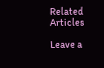Related Articles

Leave a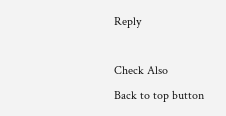Reply

Check Also
Back to top button